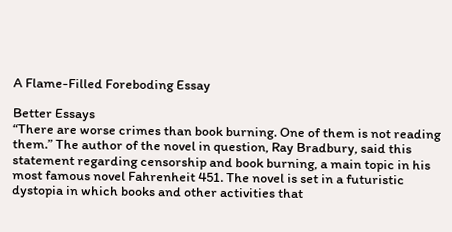A Flame-Filled Foreboding Essay

Better Essays
“There are worse crimes than book burning. One of them is not reading them.” The author of the novel in question, Ray Bradbury, said this statement regarding censorship and book burning, a main topic in his most famous novel Fahrenheit 451. The novel is set in a futuristic dystopia in which books and other activities that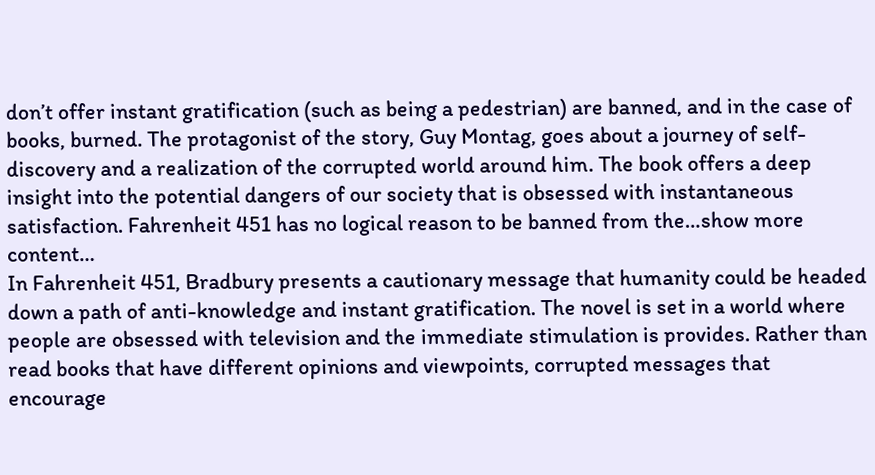don’t offer instant gratification (such as being a pedestrian) are banned, and in the case of books, burned. The protagonist of the story, Guy Montag, goes about a journey of self-discovery and a realization of the corrupted world around him. The book offers a deep insight into the potential dangers of our society that is obsessed with instantaneous satisfaction. Fahrenheit 451 has no logical reason to be banned from the…show more content…
In Fahrenheit 451, Bradbury presents a cautionary message that humanity could be headed down a path of anti-knowledge and instant gratification. The novel is set in a world where people are obsessed with television and the immediate stimulation is provides. Rather than read books that have different opinions and viewpoints, corrupted messages that encourage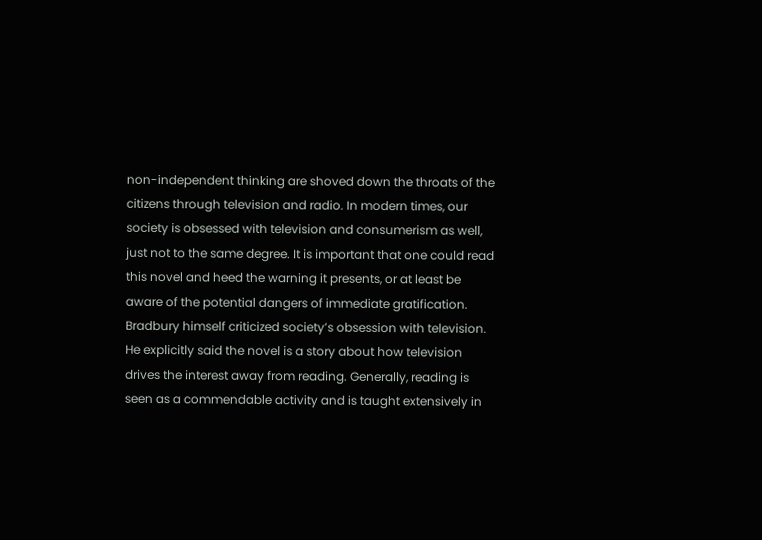non-independent thinking are shoved down the throats of the citizens through television and radio. In modern times, our society is obsessed with television and consumerism as well, just not to the same degree. It is important that one could read this novel and heed the warning it presents, or at least be aware of the potential dangers of immediate gratification. Bradbury himself criticized society’s obsession with television. He explicitly said the novel is a story about how television drives the interest away from reading. Generally, reading is seen as a commendable activity and is taught extensively in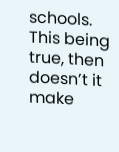schools. This being true, then doesn’t it make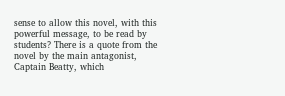sense to allow this novel, with this powerful message, to be read by students? There is a quote from the novel by the main antagonist, Captain Beatty, which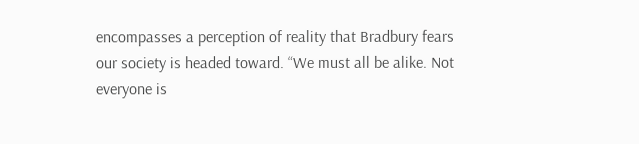encompasses a perception of reality that Bradbury fears our society is headed toward. “We must all be alike. Not everyone is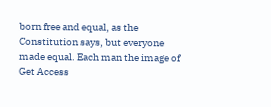born free and equal, as the Constitution says, but everyone made equal. Each man the image of
Get Access